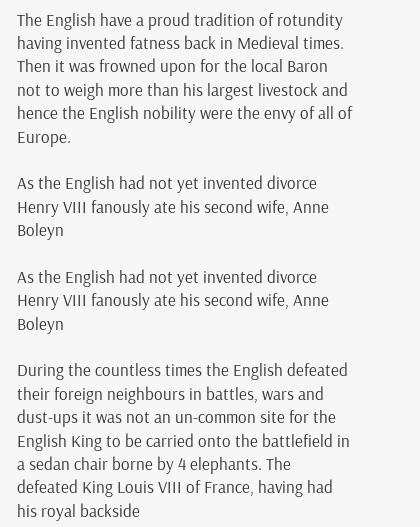The English have a proud tradition of rotundity having invented fatness back in Medieval times. Then it was frowned upon for the local Baron not to weigh more than his largest livestock and hence the English nobility were the envy of all of Europe.

As the English had not yet invented divorce Henry VIII fanously ate his second wife, Anne Boleyn

As the English had not yet invented divorce Henry VIII fanously ate his second wife, Anne Boleyn

During the countless times the English defeated their foreign neighbours in battles, wars and dust-ups it was not an un-common site for the English King to be carried onto the battlefield in a sedan chair borne by 4 elephants. The defeated King Louis VIII of France, having had his royal backside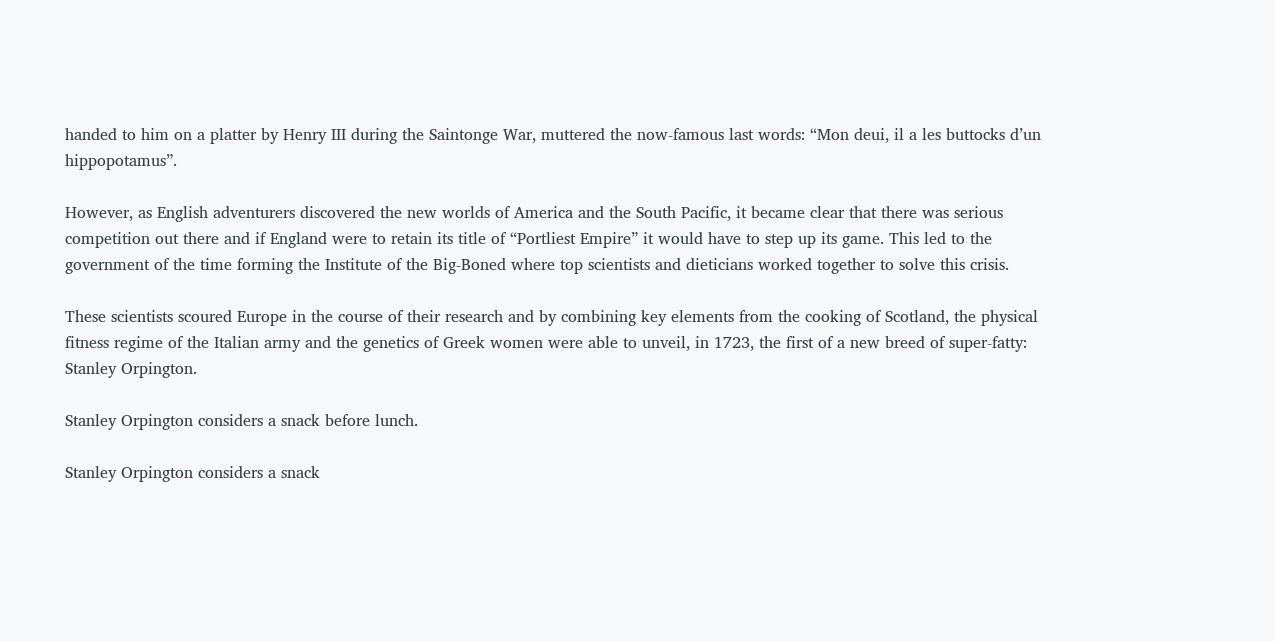handed to him on a platter by Henry III during the Saintonge War, muttered the now-famous last words: “Mon deui, il a les buttocks d’un hippopotamus”.

However, as English adventurers discovered the new worlds of America and the South Pacific, it became clear that there was serious competition out there and if England were to retain its title of “Portliest Empire” it would have to step up its game. This led to the government of the time forming the Institute of the Big-Boned where top scientists and dieticians worked together to solve this crisis.

These scientists scoured Europe in the course of their research and by combining key elements from the cooking of Scotland, the physical fitness regime of the Italian army and the genetics of Greek women were able to unveil, in 1723, the first of a new breed of super-fatty: Stanley Orpington.

Stanley Orpington considers a snack before lunch.

Stanley Orpington considers a snack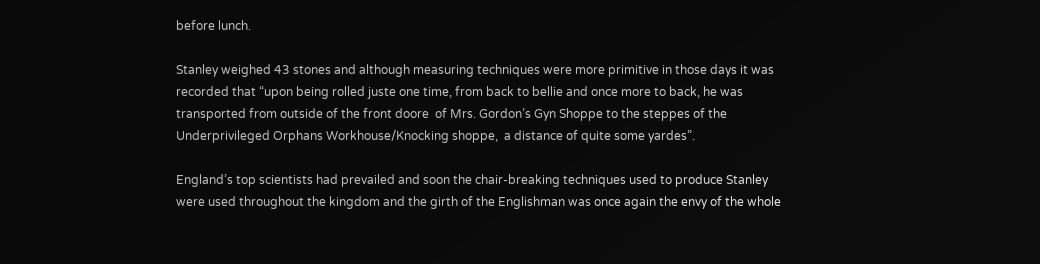before lunch.

Stanley weighed 43 stones and although measuring techniques were more primitive in those days it was recorded that “upon being rolled juste one time, from back to bellie and once more to back, he was transported from outside of the front doore  of Mrs. Gordon’s Gyn Shoppe to the steppes of the Underprivileged Orphans Workhouse/Knocking shoppe,  a distance of quite some yardes”.

England’s top scientists had prevailed and soon the chair-breaking techniques used to produce Stanley were used throughout the kingdom and the girth of the Englishman was once again the envy of the whole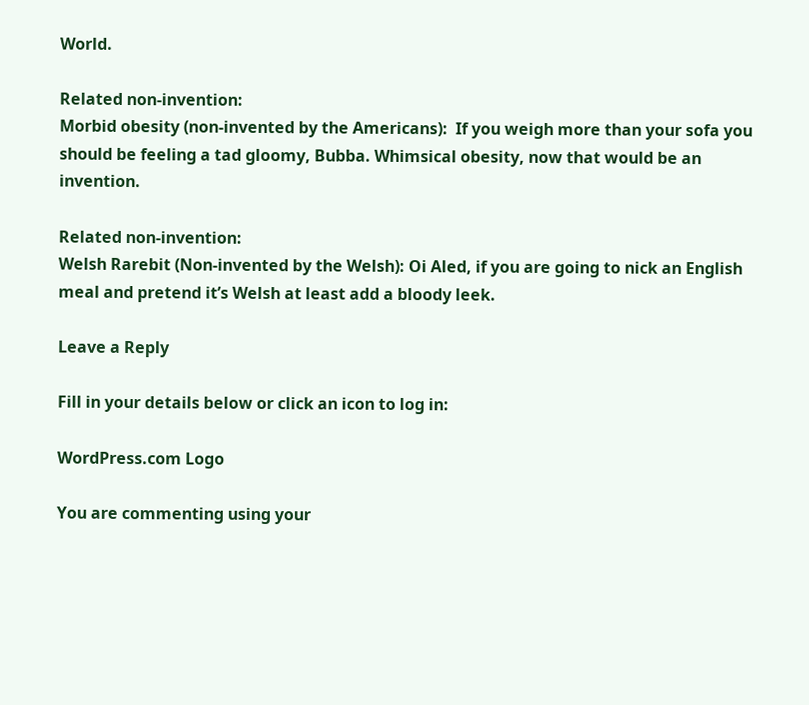World.

Related non-invention:
Morbid obesity (non-invented by the Americans):  If you weigh more than your sofa you should be feeling a tad gloomy, Bubba. Whimsical obesity, now that would be an invention.

Related non-invention:
Welsh Rarebit (Non-invented by the Welsh): Oi Aled, if you are going to nick an English meal and pretend it’s Welsh at least add a bloody leek.

Leave a Reply

Fill in your details below or click an icon to log in:

WordPress.com Logo

You are commenting using your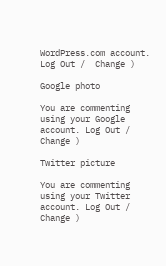WordPress.com account. Log Out /  Change )

Google photo

You are commenting using your Google account. Log Out /  Change )

Twitter picture

You are commenting using your Twitter account. Log Out /  Change )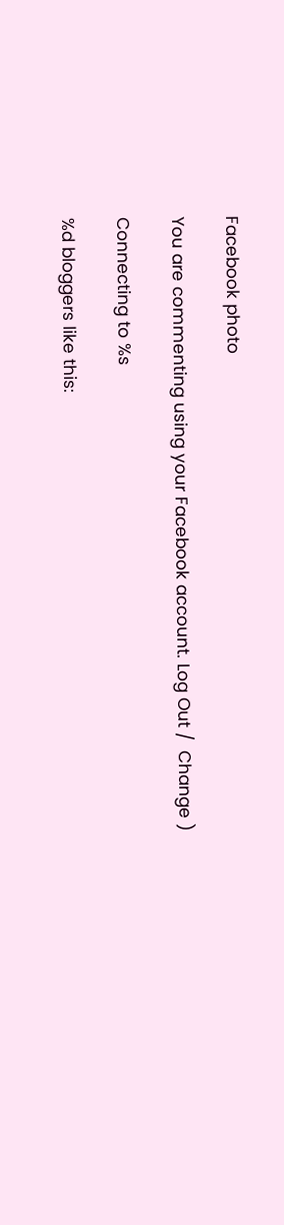Facebook photo

You are commenting using your Facebook account. Log Out /  Change )

Connecting to %s

%d bloggers like this: